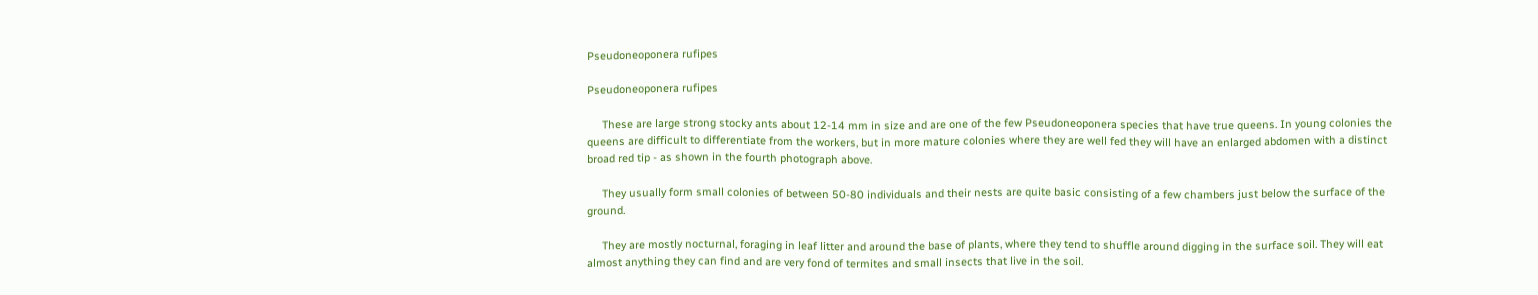Pseudoneoponera rufipes

Pseudoneoponera rufipes

     These are large strong stocky ants about 12-14 mm in size and are one of the few Pseudoneoponera species that have true queens. In young colonies the queens are difficult to differentiate from the workers, but in more mature colonies where they are well fed they will have an enlarged abdomen with a distinct broad red tip - as shown in the fourth photograph above.

     They usually form small colonies of between 50-80 individuals and their nests are quite basic consisting of a few chambers just below the surface of the ground.

     They are mostly nocturnal, foraging in leaf litter and around the base of plants, where they tend to shuffle around digging in the surface soil. They will eat almost anything they can find and are very fond of termites and small insects that live in the soil.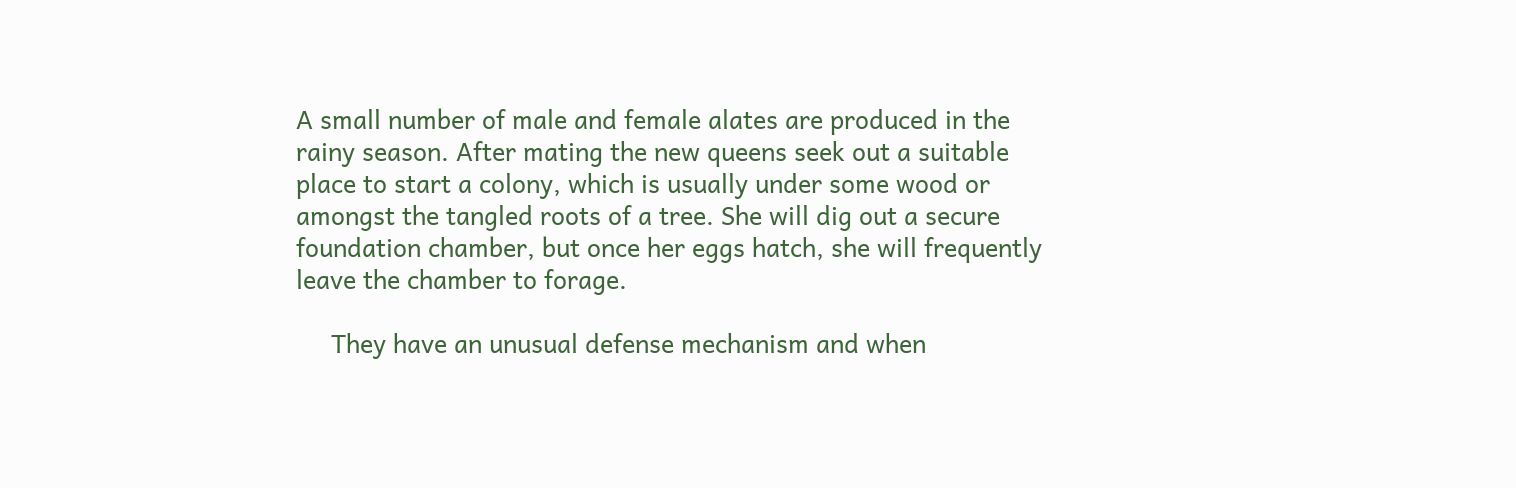A small number of male and female alates are produced in the rainy season. After mating the new queens seek out a suitable place to start a colony, which is usually under some wood or amongst the tangled roots of a tree. She will dig out a secure foundation chamber, but once her eggs hatch, she will frequently leave the chamber to forage.

     They have an unusual defense mechanism and when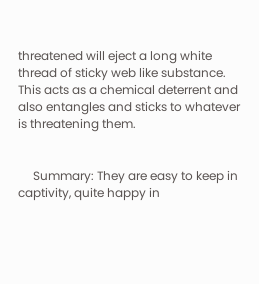threatened will eject a long white thread of sticky web like substance. This acts as a chemical deterrent and also entangles and sticks to whatever is threatening them.


     Summary: They are easy to keep in captivity, quite happy in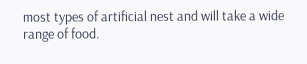most types of artificial nest and will take a wide range of food.